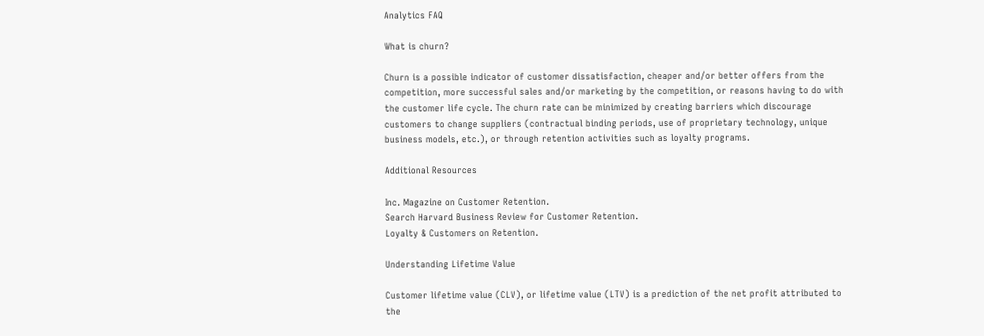Analytics FAQ

What is churn?

Churn is a possible indicator of customer dissatisfaction, cheaper and/or better offers from the competition, more successful sales and/or marketing by the competition, or reasons having to do with the customer life cycle. The churn rate can be minimized by creating barriers which discourage customers to change suppliers (contractual binding periods, use of proprietary technology, unique business models, etc.), or through retention activities such as loyalty programs.

Additional Resources

Inc. Magazine on Customer Retention.
Search Harvard Business Review for Customer Retention.
Loyalty & Customers on Retention.

Understanding Lifetime Value

Customer lifetime value (CLV), or lifetime value (LTV) is a prediction of the net profit attributed to the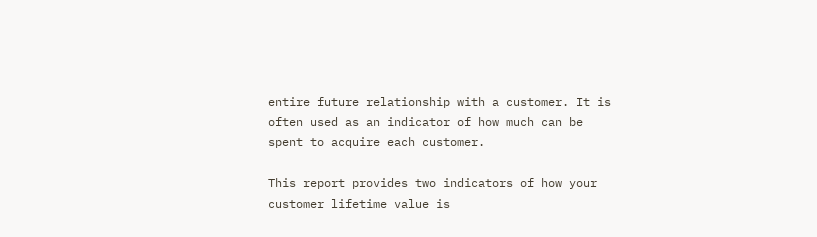entire future relationship with a customer. It is often used as an indicator of how much can be spent to acquire each customer.

This report provides two indicators of how your customer lifetime value is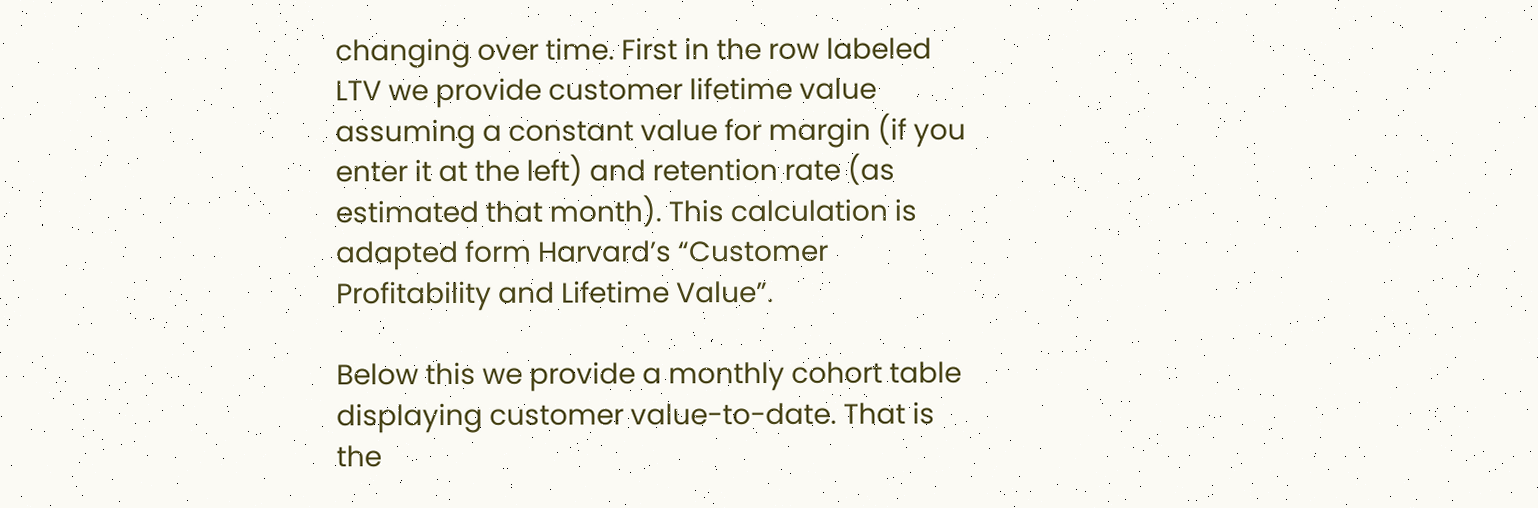changing over time. First in the row labeled LTV we provide customer lifetime value assuming a constant value for margin (if you enter it at the left) and retention rate (as estimated that month). This calculation is adapted form Harvard’s “Customer Profitability and Lifetime Value”.

Below this we provide a monthly cohort table displaying customer value-to-date. That is the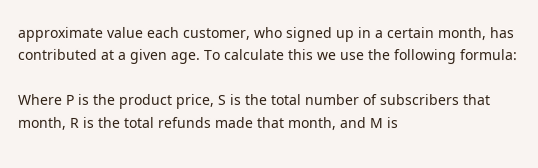approximate value each customer, who signed up in a certain month, has contributed at a given age. To calculate this we use the following formula:

Where P is the product price, S is the total number of subscribers that month, R is the total refunds made that month, and M is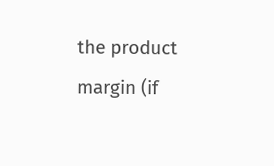the product margin (if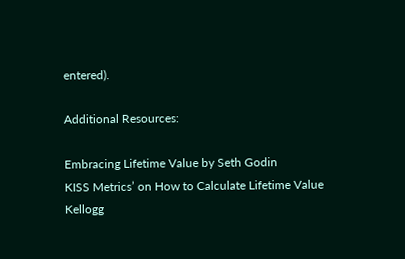entered).

Additional Resources:

Embracing Lifetime Value by Seth Godin
KISS Metrics’ on How to Calculate Lifetime Value
Kellogg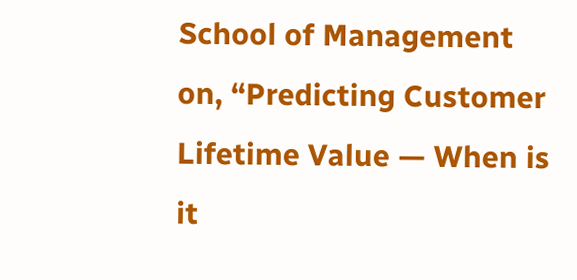School of Management on, “Predicting Customer Lifetime Value — When is it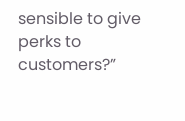sensible to give perks to customers?”